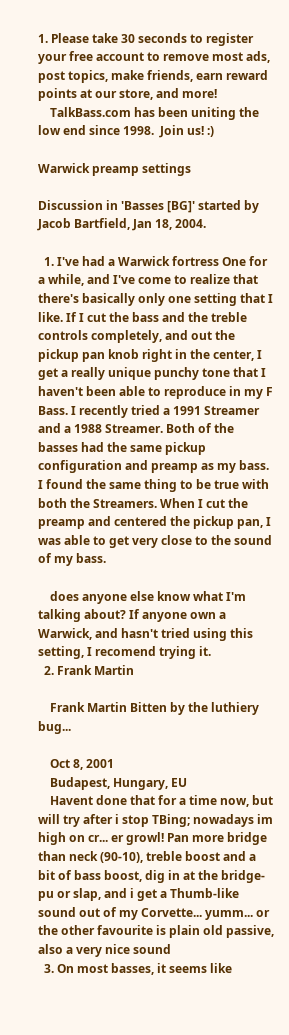1. Please take 30 seconds to register your free account to remove most ads, post topics, make friends, earn reward points at our store, and more!
    TalkBass.com has been uniting the low end since 1998.  Join us! :)

Warwick preamp settings

Discussion in 'Basses [BG]' started by Jacob Bartfield, Jan 18, 2004.

  1. I've had a Warwick fortress One for a while, and I've come to realize that there's basically only one setting that I like. If I cut the bass and the treble controls completely, and out the pickup pan knob right in the center, I get a really unique punchy tone that I haven't been able to reproduce in my F Bass. I recently tried a 1991 Streamer and a 1988 Streamer. Both of the basses had the same pickup configuration and preamp as my bass. I found the same thing to be true with both the Streamers. When I cut the preamp and centered the pickup pan, I was able to get very close to the sound of my bass.

    does anyone else know what I'm talking about? If anyone own a Warwick, and hasn't tried using this setting, I recomend trying it.
  2. Frank Martin

    Frank Martin Bitten by the luthiery bug...

    Oct 8, 2001
    Budapest, Hungary, EU
    Havent done that for a time now, but will try after i stop TBing; nowadays im high on cr... er growl! Pan more bridge than neck (90-10), treble boost and a bit of bass boost, dig in at the bridge-pu or slap, and i get a Thumb-like sound out of my Corvette... yumm... or the other favourite is plain old passive, also a very nice sound
  3. On most basses, it seems like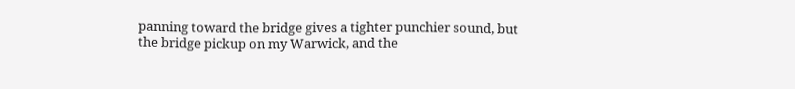panning toward the bridge gives a tighter punchier sound, but the bridge pickup on my Warwick, and the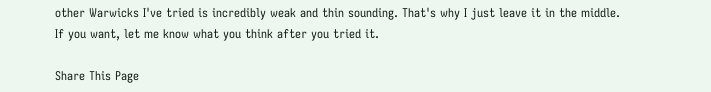other Warwicks I've tried is incredibly weak and thin sounding. That's why I just leave it in the middle. If you want, let me know what you think after you tried it.

Share This Page